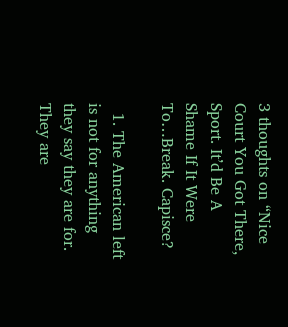3 thoughts on “Nice Court You Got There, Sport. It’d Be A Shame If It Were To…Break. Capisce?

  1. The American left is not for anything they say they are for. They are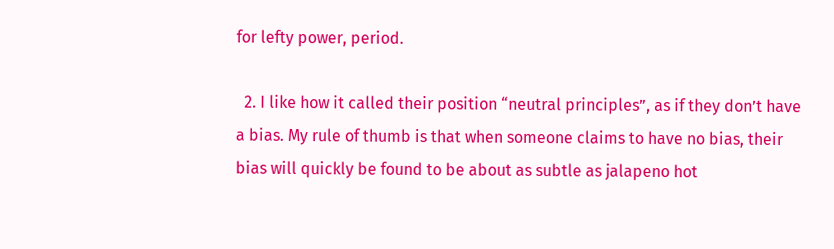for lefty power, period.

  2. I like how it called their position “neutral principles”, as if they don’t have a bias. My rule of thumb is that when someone claims to have no bias, their bias will quickly be found to be about as subtle as jalapeno hot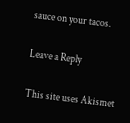sauce on your tacos.

Leave a Reply

This site uses Akismet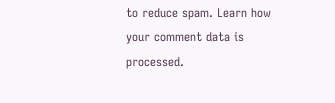to reduce spam. Learn how your comment data is processed.